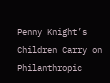Penny Knight’s Children Carry on Philanthropic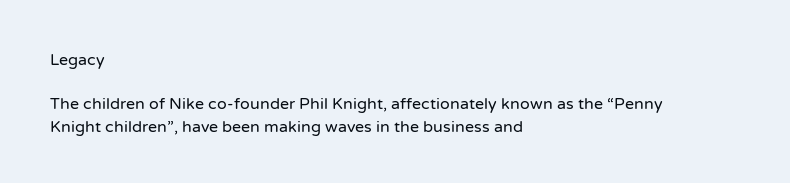Legacy

The children of Nike co-founder Phil Knight, affectionately known as the “Penny Knight children”, have been making waves in the business and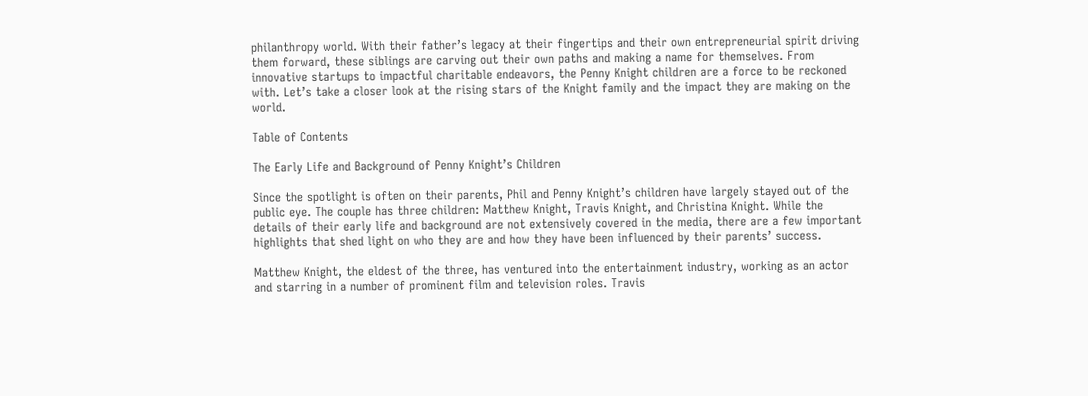philanthropy world. With their father’s legacy at their fingertips and their own entrepreneurial spirit driving them forward, these siblings are carving out their own paths and making a name for themselves. From innovative startups to impactful charitable endeavors, the Penny Knight children are a force to be reckoned with. Let’s take a closer look at the rising stars of the Knight family and the impact they are making on the world.

Table of Contents

The Early Life and Background of Penny Knight’s Children

Since the spotlight is often on their parents, Phil and Penny Knight’s children have largely stayed out of the public eye. The couple has three children: Matthew Knight, Travis Knight, and Christina Knight. While the details of their early life and background are not extensively covered in the media, there are a few important highlights that shed light on who they are and how they have been influenced by their parents’ success.

Matthew Knight, the eldest of the three, has ventured into the entertainment industry, working as an actor and starring in a number of prominent film and television roles. Travis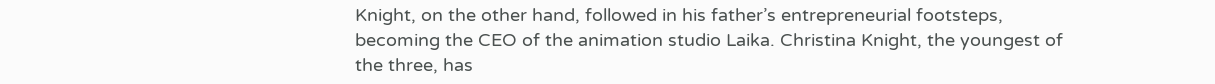Knight, on the other hand, followed in his father’s entrepreneurial footsteps, becoming the CEO of the animation studio Laika. Christina Knight, the youngest of the three, has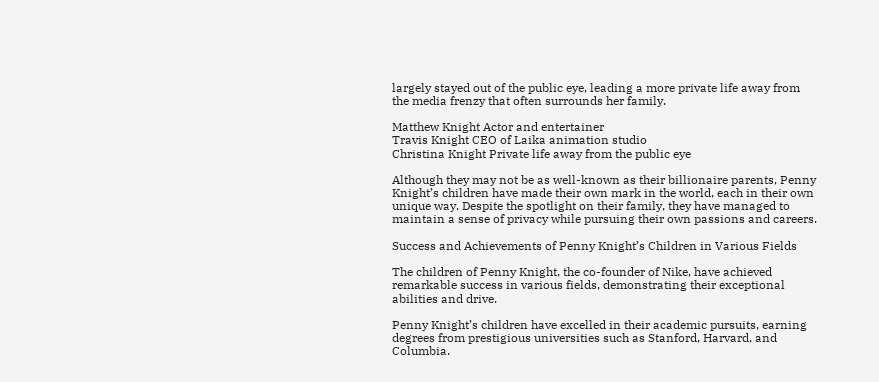largely stayed out of the public eye, leading a more private life away from the media frenzy that often surrounds her family.

Matthew Knight Actor and entertainer
Travis Knight CEO of Laika animation studio
Christina Knight Private life away from the public eye

Although they may not be as well-known as their billionaire parents, Penny Knight’s children have made their own mark in the world, each in their own unique way. Despite the spotlight on their family, they have managed to maintain a sense of privacy while pursuing their own passions and careers.

Success and Achievements of Penny Knight’s Children in Various Fields

The children of Penny Knight, the co-founder of Nike, have achieved remarkable success in various fields, demonstrating their exceptional abilities and drive.

Penny Knight’s children have excelled in their academic pursuits, earning degrees from prestigious universities such as Stanford, Harvard, and Columbia.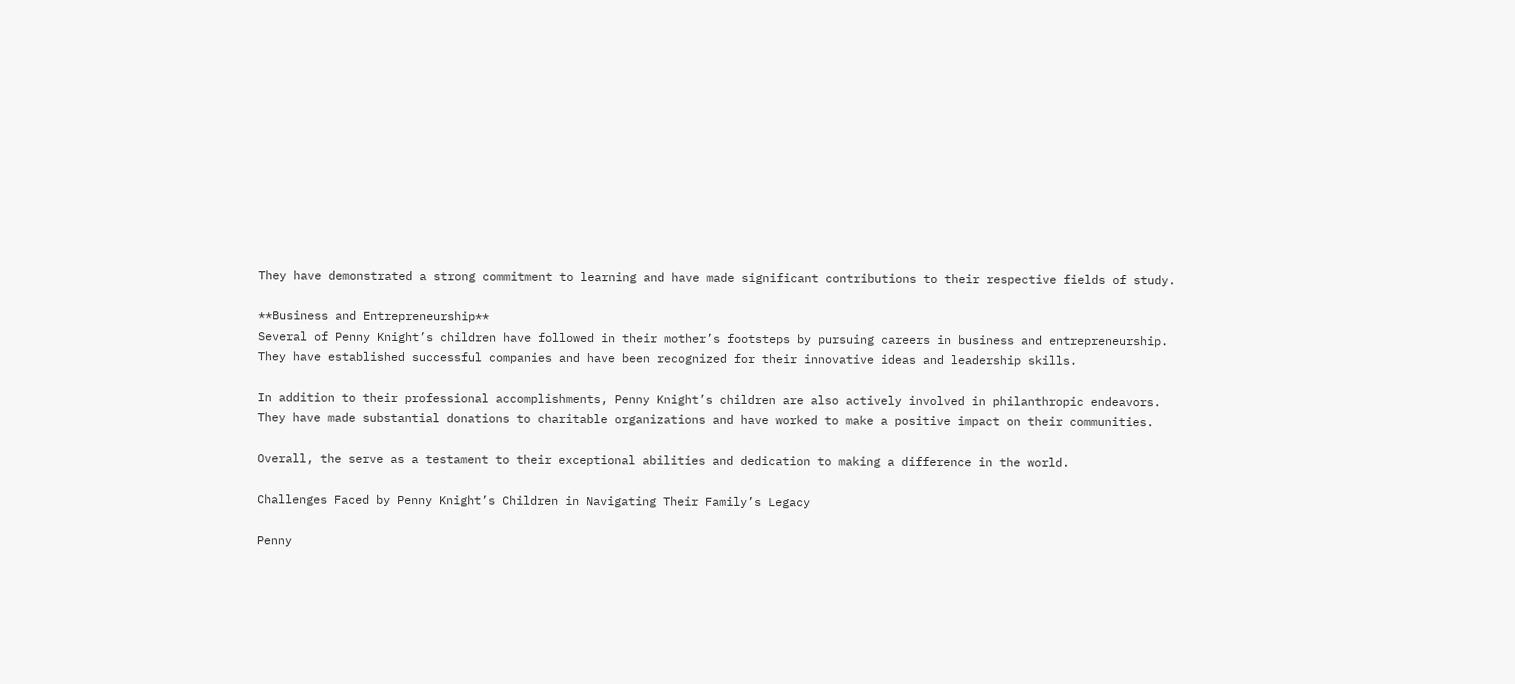They have demonstrated a strong commitment to learning and have made significant contributions to their respective fields of study.

**Business and Entrepreneurship**
Several of Penny Knight’s children have followed in their mother’s footsteps by pursuing careers in business and entrepreneurship. They have established successful companies and have been recognized for their innovative ideas and leadership skills.

In addition to their professional accomplishments, Penny Knight’s children are also actively involved in philanthropic endeavors. They have made substantial donations to charitable organizations and have worked to make a positive impact on their communities.

Overall, the serve as a testament to their exceptional abilities and dedication to making a difference in the world.

Challenges Faced by Penny Knight’s Children in Navigating Their Family’s Legacy

Penny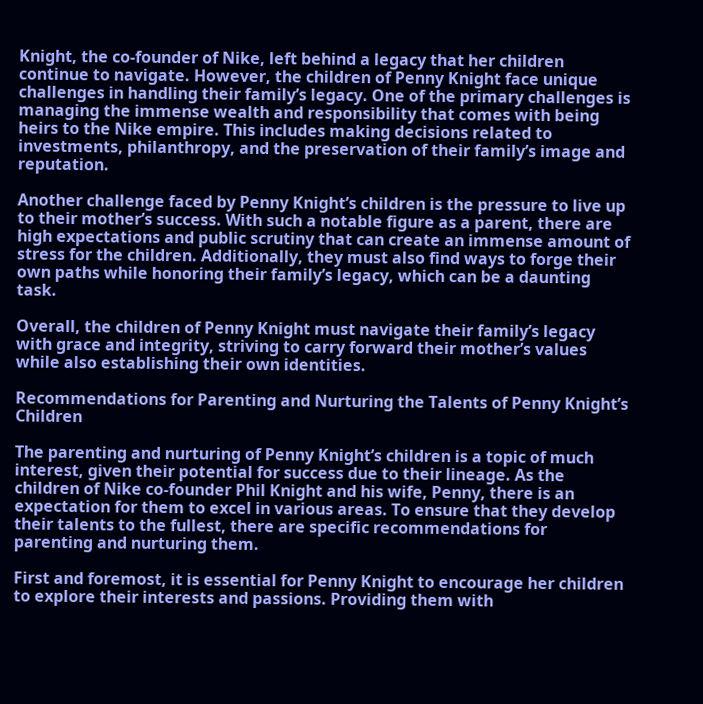Knight, the co-founder of Nike, left behind a legacy that her children continue to navigate. However, the children of Penny Knight face unique challenges in handling their family’s legacy. One of the primary challenges is managing the immense wealth and responsibility that comes with being heirs to the Nike empire. This includes making decisions related to investments, philanthropy, and the preservation of their family’s image and reputation.

Another challenge faced by Penny Knight’s children is the pressure to live up to their mother’s success. With such a notable figure as a parent, there are high expectations and public scrutiny that can create an immense amount of stress for the children. Additionally, they must also find ways to forge their own paths while honoring their family’s legacy, which can be a daunting task.

Overall, the children of Penny Knight must navigate their family’s legacy with grace and integrity, striving to carry forward their mother’s values while also establishing their own identities.

Recommendations for Parenting and Nurturing the Talents of Penny Knight’s Children

The parenting and nurturing of Penny Knight’s children is a topic of much interest, given their potential for success due to their lineage. As the children of Nike co-founder Phil Knight and his wife, Penny, there is an expectation for them to excel in various areas. To ensure that they develop their talents to the fullest, there are specific recommendations for parenting and nurturing them.

First and foremost, it is essential for Penny Knight to encourage her children to explore their interests and passions. Providing them with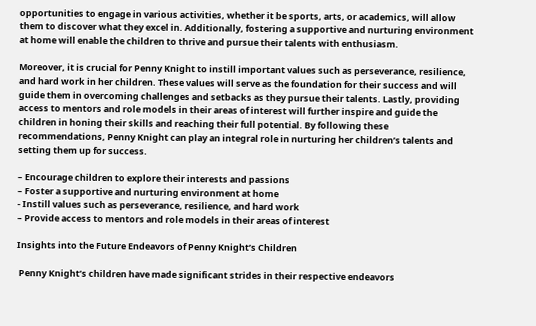opportunities to engage in various activities, whether it be sports, arts, or academics, will allow them to discover what they excel in. Additionally, fostering a supportive and nurturing environment at home will enable the children to thrive and pursue their talents with enthusiasm.

Moreover, it is crucial for Penny Knight to instill important values such as perseverance, resilience, and hard work in her children. These values will serve as the foundation for their success and will guide them in overcoming challenges and setbacks as they pursue their talents. Lastly, providing access to mentors and role models in their areas of interest will further inspire and guide the children in honing their skills and reaching their full potential. By following these recommendations, Penny Knight can play an integral role in nurturing her children’s talents and setting them up for success.

– Encourage children to explore their interests and passions
– Foster a supportive and nurturing environment at home
- Instill values such as perseverance, resilience, and hard work
– Provide access to mentors and role models in their areas of interest

Insights into the Future Endeavors of Penny Knight’s Children

 Penny Knight’s children have made significant strides in their respective endeavors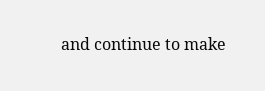and continue to make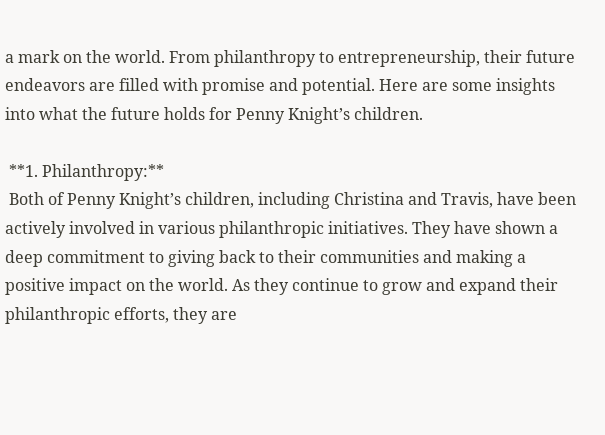a mark on the world. From philanthropy to entrepreneurship, their future endeavors are filled with promise and potential. Here are some insights into what the future holds for Penny Knight’s children.

 **1. Philanthropy:**
 Both of Penny Knight’s children, including Christina and Travis, have been actively involved in various philanthropic initiatives. They have shown a deep commitment to giving back to their communities and making a positive impact on the world. As they continue to grow and expand their philanthropic efforts, they are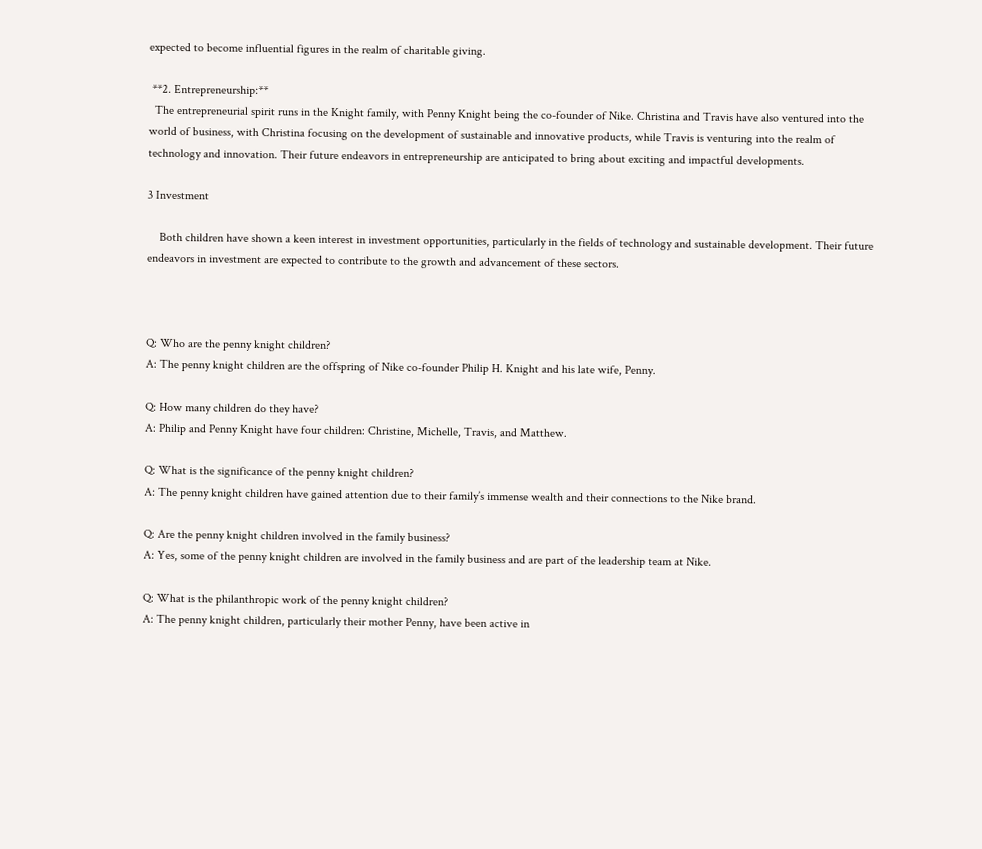expected to become influential figures in the realm of charitable giving.

 **2. Entrepreneurship:**
  The entrepreneurial spirit runs in the Knight family, with Penny Knight being the co-founder of Nike. Christina and Travis have also ventured into the world of business, with Christina focusing on the development of sustainable and innovative products, while Travis is venturing into the realm of technology and innovation. Their future endeavors in entrepreneurship are anticipated to bring about exciting and impactful developments.

3 Investment

    Both children have shown a keen interest in investment opportunities, particularly in the fields of technology and sustainable development. Their future endeavors in investment are expected to contribute to the growth and advancement of these sectors.



Q: Who are the penny knight children?
A: The penny knight children are the offspring of Nike co-founder Philip H. Knight and his late wife, Penny.

Q: How many children do they have?
A: Philip and Penny Knight have four children: Christine, Michelle, Travis, and Matthew.

Q: What is the significance of the penny knight children?
A: The penny knight children have gained attention due to their family’s immense wealth and their connections to the Nike brand.

Q: Are the penny knight children involved in the family business?
A: Yes, some of the penny knight children are involved in the family business and are part of the leadership team at Nike.

Q: What is the philanthropic work of the penny knight children?
A: The penny knight children, particularly their mother Penny, have been active in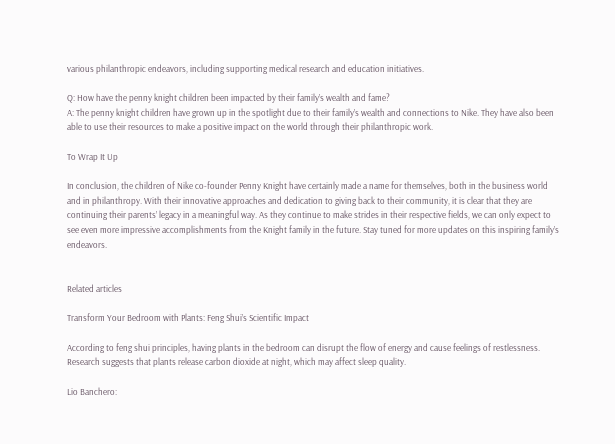various philanthropic endeavors, including supporting medical research and education initiatives.

Q: How have the penny knight children been impacted by their family’s wealth and fame?
A: The penny knight children have grown up in the spotlight due to their family’s wealth and connections to Nike. They have also been able to use their resources to make a positive impact on the world through their philanthropic work.

To Wrap It Up

In conclusion, the children of Nike co-founder Penny Knight have certainly made a name for themselves, both in the business world and in philanthropy. With their innovative approaches and dedication to giving back to their community, it is clear that they are continuing their parents’ legacy in a meaningful way. As they continue to make strides in their respective fields, we can only expect to see even more impressive accomplishments from the Knight family in the future. Stay tuned for more updates on this inspiring family’s endeavors.


Related articles

Transform Your Bedroom with Plants: Feng Shui’s Scientific Impact

According to feng shui principles, having plants in the bedroom can disrupt the flow of energy and cause feelings of restlessness. Research suggests that plants release carbon dioxide at night, which may affect sleep quality.

Lio Banchero: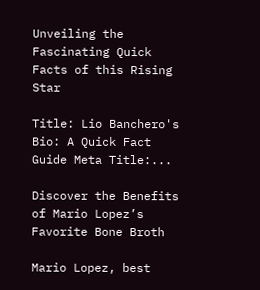Unveiling the Fascinating Quick Facts of this Rising Star

Title: Lio Banchero's Bio: A Quick Fact Guide Meta Title:...

Discover the Benefits of Mario Lopez’s Favorite Bone Broth

Mario Lopez, best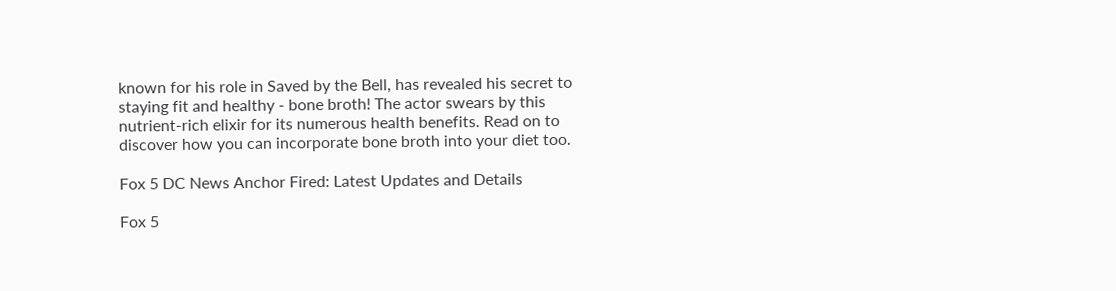known for his role in Saved by the Bell, has revealed his secret to staying fit and healthy - bone broth! The actor swears by this nutrient-rich elixir for its numerous health benefits. Read on to discover how you can incorporate bone broth into your diet too.

Fox 5 DC News Anchor Fired: Latest Updates and Details

Fox 5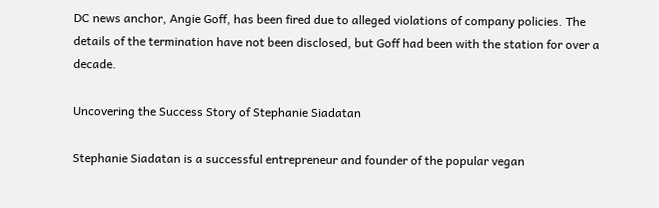DC news anchor, Angie Goff, has been fired due to alleged violations of company policies. The details of the termination have not been disclosed, but Goff had been with the station for over a decade.

Uncovering the Success Story of Stephanie Siadatan

Stephanie Siadatan is a successful entrepreneur and founder of the popular vegan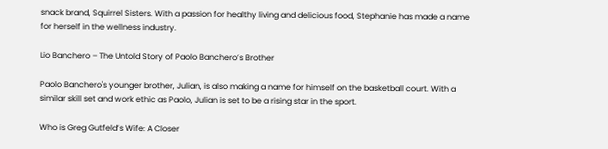snack brand, Squirrel Sisters. With a passion for healthy living and delicious food, Stephanie has made a name for herself in the wellness industry.

Lio Banchero – The Untold Story of Paolo Banchero’s Brother

Paolo Banchero's younger brother, Julian, is also making a name for himself on the basketball court. With a similar skill set and work ethic as Paolo, Julian is set to be a rising star in the sport.

Who is Greg Gutfeld’s Wife: A Closer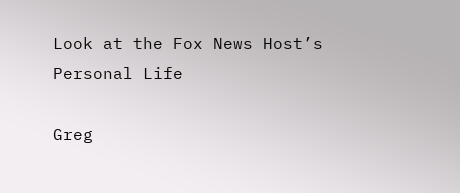Look at the Fox News Host’s Personal Life

Greg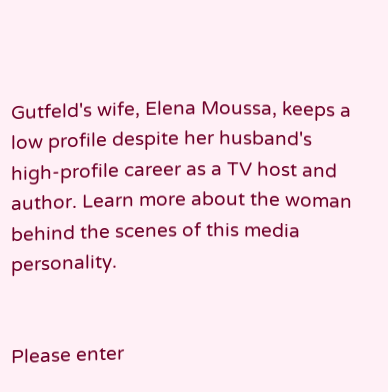Gutfeld's wife, Elena Moussa, keeps a low profile despite her husband's high-profile career as a TV host and author. Learn more about the woman behind the scenes of this media personality.


Please enter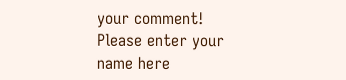your comment!
Please enter your name here